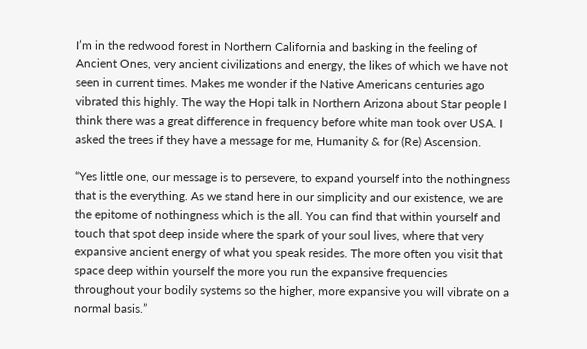I’m in the redwood forest in Northern California and basking in the feeling of Ancient Ones, very ancient civilizations and energy, the likes of which we have not seen in current times. Makes me wonder if the Native Americans centuries ago vibrated this highly. The way the Hopi talk in Northern Arizona about Star people I think there was a great difference in frequency before white man took over USA. I asked the trees if they have a message for me, Humanity & for (Re) Ascension.

“Yes little one, our message is to persevere, to expand yourself into the nothingness that is the everything. As we stand here in our simplicity and our existence, we are the epitome of nothingness which is the all. You can find that within yourself and touch that spot deep inside where the spark of your soul lives, where that very expansive ancient energy of what you speak resides. The more often you visit that space deep within yourself the more you run the expansive frequencies throughout your bodily systems so the higher, more expansive you will vibrate on a normal basis.”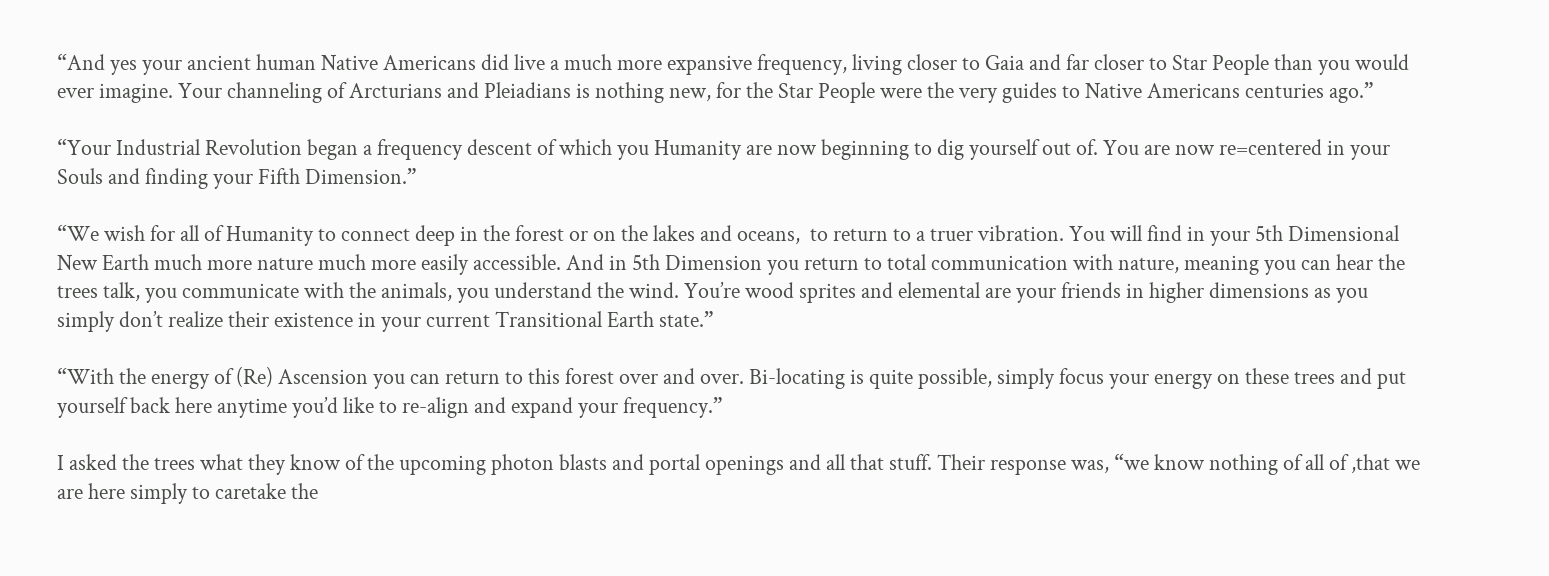“And yes your ancient human Native Americans did live a much more expansive frequency, living closer to Gaia and far closer to Star People than you would ever imagine. Your channeling of Arcturians and Pleiadians is nothing new, for the Star People were the very guides to Native Americans centuries ago.”

“Your Industrial Revolution began a frequency descent of which you Humanity are now beginning to dig yourself out of. You are now re=centered in your Souls and finding your Fifth Dimension.”

“We wish for all of Humanity to connect deep in the forest or on the lakes and oceans,  to return to a truer vibration. You will find in your 5th Dimensional New Earth much more nature much more easily accessible. And in 5th Dimension you return to total communication with nature, meaning you can hear the trees talk, you communicate with the animals, you understand the wind. You’re wood sprites and elemental are your friends in higher dimensions as you simply don’t realize their existence in your current Transitional Earth state.”

“With the energy of (Re) Ascension you can return to this forest over and over. Bi-locating is quite possible, simply focus your energy on these trees and put yourself back here anytime you’d like to re-align and expand your frequency.”

I asked the trees what they know of the upcoming photon blasts and portal openings and all that stuff. Their response was, “we know nothing of all of ,that we are here simply to caretake the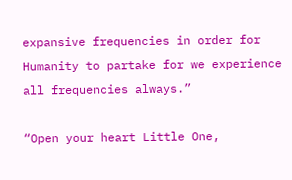expansive frequencies in order for Humanity to partake for we experience all frequencies always.”

“Open your heart Little One,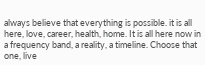always believe that everything is possible. it is all here, love, career, health, home. It is all here now in a frequency band, a reality, a timeline. Choose that one, live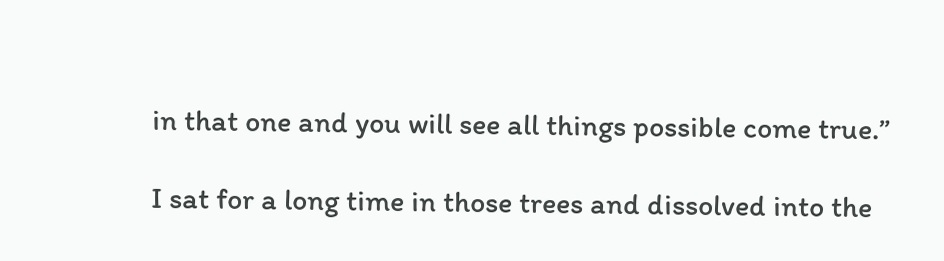in that one and you will see all things possible come true.”

I sat for a long time in those trees and dissolved into the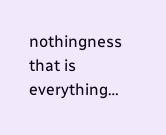nothingness that is everything…